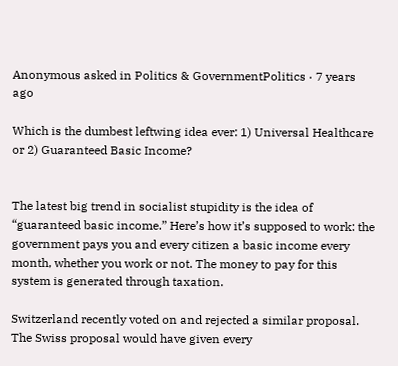Anonymous asked in Politics & GovernmentPolitics · 7 years ago

Which is the dumbest leftwing idea ever: 1) Universal Healthcare or 2) Guaranteed Basic Income?


The latest big trend in socialist stupidity is the idea of “guaranteed basic income.” Here’s how it’s supposed to work: the government pays you and every citizen a basic income every month, whether you work or not. The money to pay for this system is generated through taxation.

Switzerland recently voted on and rejected a similar proposal. The Swiss proposal would have given every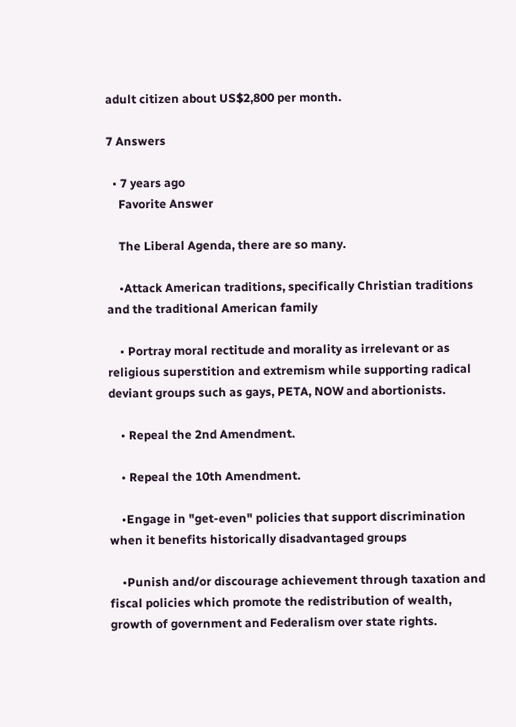adult citizen about US$2,800 per month.

7 Answers

  • 7 years ago
    Favorite Answer

    The Liberal Agenda, there are so many.

    •Attack American traditions, specifically Christian traditions and the traditional American family

    • Portray moral rectitude and morality as irrelevant or as religious superstition and extremism while supporting radical deviant groups such as gays, PETA, NOW and abortionists.

    • Repeal the 2nd Amendment.

    • Repeal the 10th Amendment.

    •Engage in "get-even" policies that support discrimination when it benefits historically disadvantaged groups

    •Punish and/or discourage achievement through taxation and fiscal policies which promote the redistribution of wealth, growth of government and Federalism over state rights.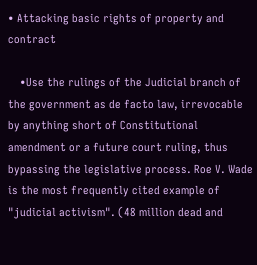• Attacking basic rights of property and contract

    •Use the rulings of the Judicial branch of the government as de facto law, irrevocable by anything short of Constitutional amendment or a future court ruling, thus bypassing the legislative process. Roe V. Wade is the most frequently cited example of "judicial activism". (48 million dead and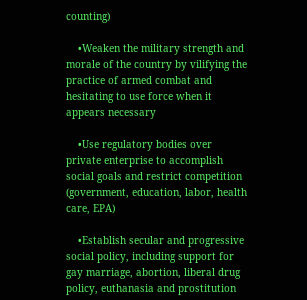counting)

    •Weaken the military strength and morale of the country by vilifying the practice of armed combat and hesitating to use force when it appears necessary

    •Use regulatory bodies over private enterprise to accomplish social goals and restrict competition (government, education, labor, health care, EPA)

    •Establish secular and progressive social policy, including support for gay marriage, abortion, liberal drug policy, euthanasia and prostitution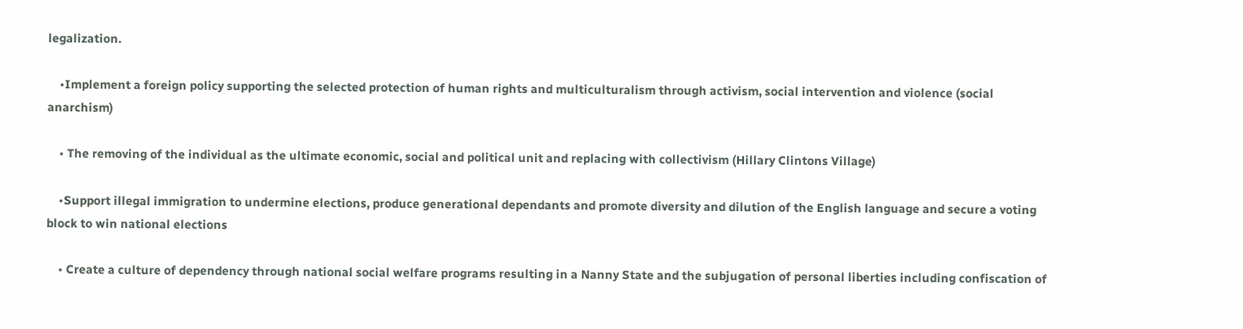legalization.

    •Implement a foreign policy supporting the selected protection of human rights and multiculturalism through activism, social intervention and violence (social anarchism)

    • The removing of the individual as the ultimate economic, social and political unit and replacing with collectivism (Hillary Clintons Village)

    •Support illegal immigration to undermine elections, produce generational dependants and promote diversity and dilution of the English language and secure a voting block to win national elections

    • Create a culture of dependency through national social welfare programs resulting in a Nanny State and the subjugation of personal liberties including confiscation of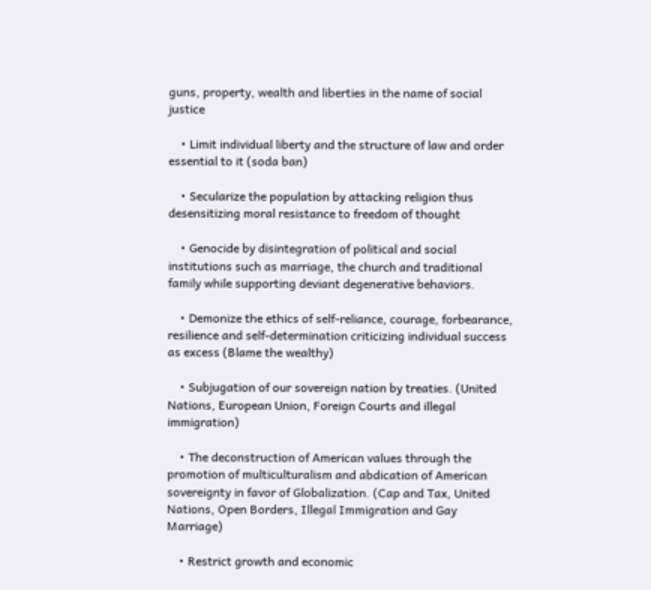guns, property, wealth and liberties in the name of social justice

    • Limit individual liberty and the structure of law and order essential to it (soda ban)

    • Secularize the population by attacking religion thus desensitizing moral resistance to freedom of thought

    • Genocide by disintegration of political and social institutions such as marriage, the church and traditional family while supporting deviant degenerative behaviors.

    • Demonize the ethics of self-reliance, courage, forbearance, resilience and self-determination criticizing individual success as excess (Blame the wealthy)

    • Subjugation of our sovereign nation by treaties. (United Nations, European Union, Foreign Courts and illegal immigration)

    • The deconstruction of American values through the promotion of multiculturalism and abdication of American sovereignty in favor of Globalization. (Cap and Tax, United Nations, Open Borders, Illegal Immigration and Gay Marriage)

    • Restrict growth and economic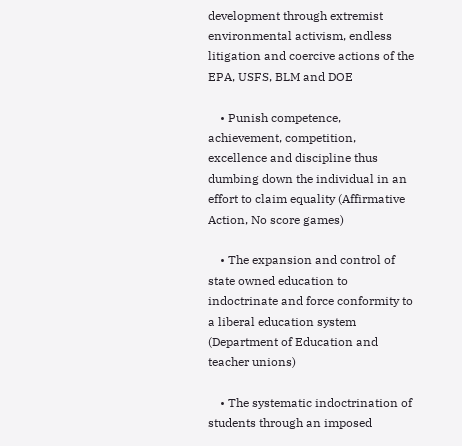development through extremist environmental activism, endless litigation and coercive actions of the EPA, USFS, BLM and DOE

    • Punish competence, achievement, competition, excellence and discipline thus dumbing down the individual in an effort to claim equality (Affirmative Action, No score games)

    • The expansion and control of state owned education to indoctrinate and force conformity to a liberal education system (Department of Education and teacher unions)

    • The systematic indoctrination of students through an imposed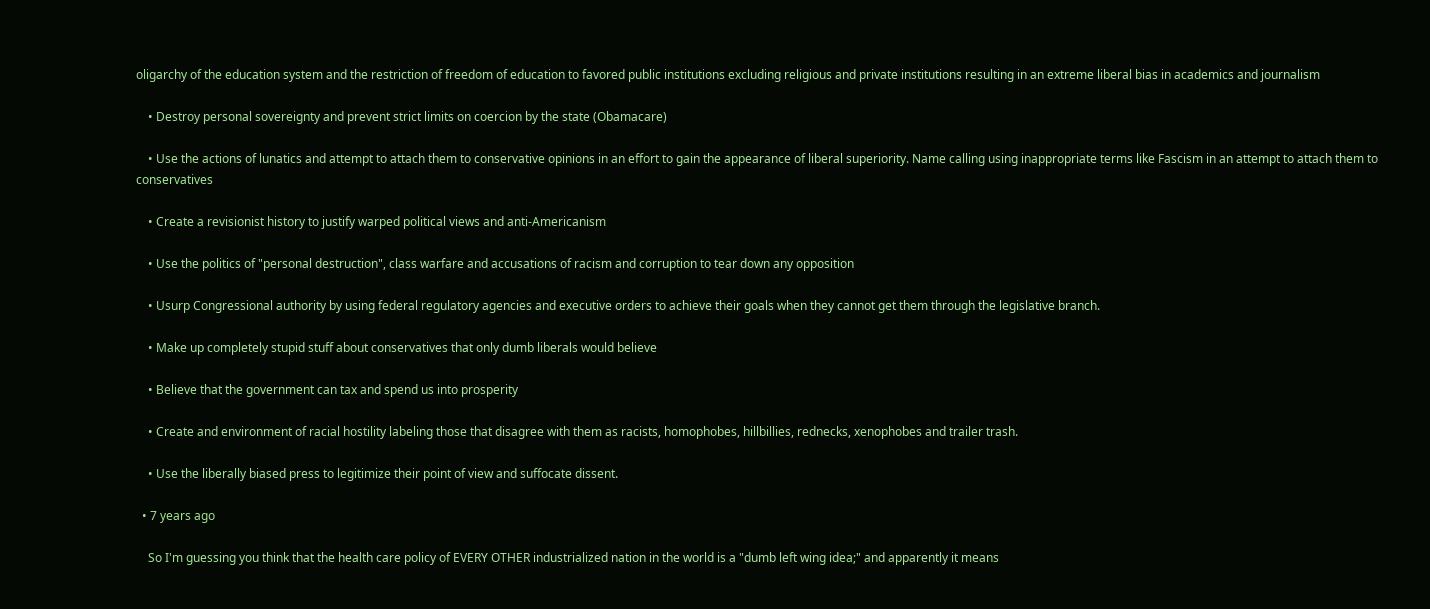oligarchy of the education system and the restriction of freedom of education to favored public institutions excluding religious and private institutions resulting in an extreme liberal bias in academics and journalism

    • Destroy personal sovereignty and prevent strict limits on coercion by the state (Obamacare)

    • Use the actions of lunatics and attempt to attach them to conservative opinions in an effort to gain the appearance of liberal superiority. Name calling using inappropriate terms like Fascism in an attempt to attach them to conservatives

    • Create a revisionist history to justify warped political views and anti-Americanism

    • Use the politics of "personal destruction", class warfare and accusations of racism and corruption to tear down any opposition

    • Usurp Congressional authority by using federal regulatory agencies and executive orders to achieve their goals when they cannot get them through the legislative branch.

    • Make up completely stupid stuff about conservatives that only dumb liberals would believe

    • Believe that the government can tax and spend us into prosperity

    • Create and environment of racial hostility labeling those that disagree with them as racists, homophobes, hillbillies, rednecks, xenophobes and trailer trash.

    • Use the liberally biased press to legitimize their point of view and suffocate dissent.

  • 7 years ago

    So I'm guessing you think that the health care policy of EVERY OTHER industrialized nation in the world is a "dumb left wing idea;" and apparently it means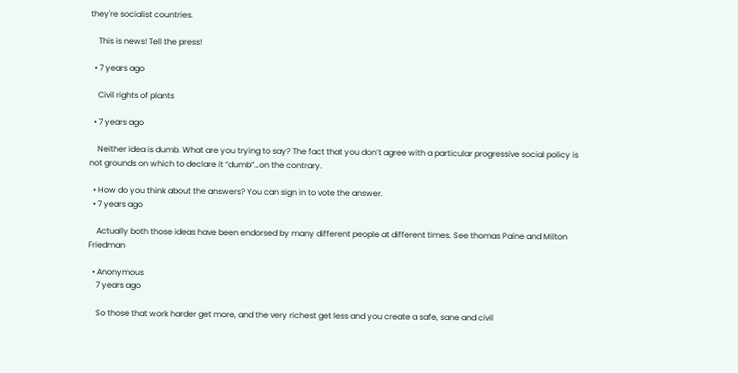they're socialist countries.

    This is news! Tell the press!

  • 7 years ago

    Civil rights of plants

  • 7 years ago

    Neither idea is dumb. What are you trying to say? The fact that you don’t agree with a particular progressive social policy is not grounds on which to declare it “dumb”…on the contrary.

  • How do you think about the answers? You can sign in to vote the answer.
  • 7 years ago

    Actually both those ideas have been endorsed by many different people at different times. See thomas Paine and Milton Friedman

  • Anonymous
    7 years ago

    So those that work harder get more, and the very richest get less and you create a safe, sane and civil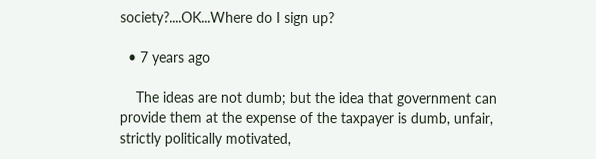society?....OK...Where do I sign up?

  • 7 years ago

    The ideas are not dumb; but the idea that government can provide them at the expense of the taxpayer is dumb, unfair, strictly politically motivated,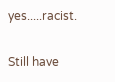yes.....racist.

Still have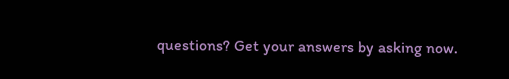questions? Get your answers by asking now.